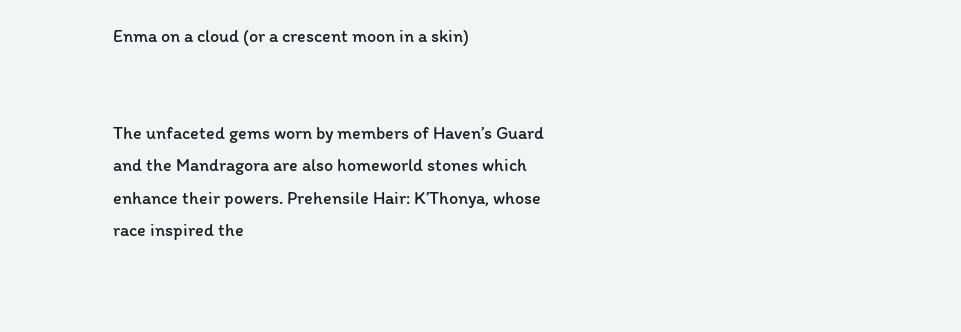Enma on a cloud (or a crescent moon in a skin)


The unfaceted gems worn by members of Haven’s Guard and the Mandragora are also homeworld stones which enhance their powers. Prehensile Hair: K’Thonya, whose race inspired the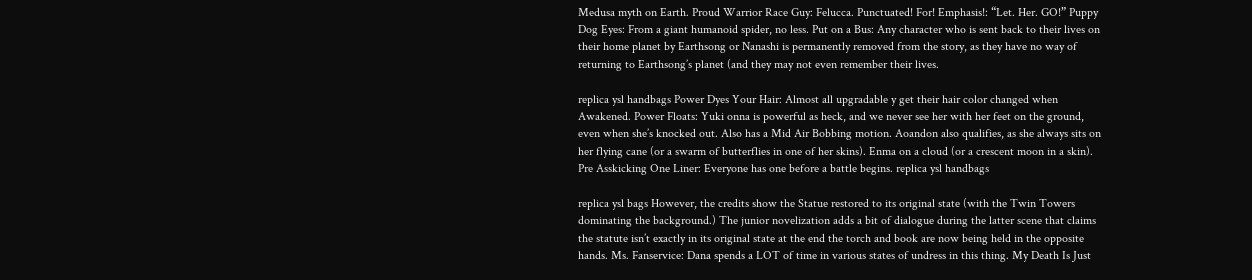Medusa myth on Earth. Proud Warrior Race Guy: Felucca. Punctuated! For! Emphasis!: “Let. Her. GO!” Puppy Dog Eyes: From a giant humanoid spider, no less. Put on a Bus: Any character who is sent back to their lives on their home planet by Earthsong or Nanashi is permanently removed from the story, as they have no way of returning to Earthsong’s planet (and they may not even remember their lives.

replica ysl handbags Power Dyes Your Hair: Almost all upgradable y get their hair color changed when Awakened. Power Floats: Yuki onna is powerful as heck, and we never see her with her feet on the ground, even when she’s knocked out. Also has a Mid Air Bobbing motion. Aoandon also qualifies, as she always sits on her flying cane (or a swarm of butterflies in one of her skins). Enma on a cloud (or a crescent moon in a skin). Pre Asskicking One Liner: Everyone has one before a battle begins. replica ysl handbags

replica ysl bags However, the credits show the Statue restored to its original state (with the Twin Towers dominating the background.) The junior novelization adds a bit of dialogue during the latter scene that claims the statute isn’t exactly in its original state at the end the torch and book are now being held in the opposite hands. Ms. Fanservice: Dana spends a LOT of time in various states of undress in this thing. My Death Is Just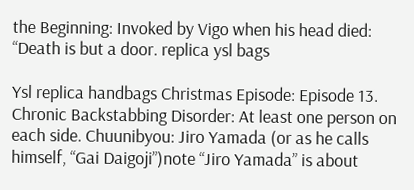the Beginning: Invoked by Vigo when his head died: “Death is but a door. replica ysl bags

Ysl replica handbags Christmas Episode: Episode 13. Chronic Backstabbing Disorder: At least one person on each side. Chuunibyou: Jiro Yamada (or as he calls himself, “Gai Daigoji”)note “Jiro Yamada” is about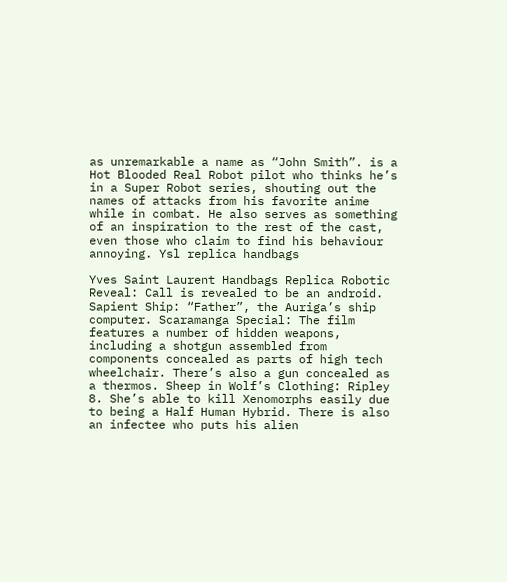as unremarkable a name as “John Smith”. is a Hot Blooded Real Robot pilot who thinks he’s in a Super Robot series, shouting out the names of attacks from his favorite anime while in combat. He also serves as something of an inspiration to the rest of the cast, even those who claim to find his behaviour annoying. Ysl replica handbags

Yves Saint Laurent Handbags Replica Robotic Reveal: Call is revealed to be an android. Sapient Ship: “Father”, the Auriga’s ship computer. Scaramanga Special: The film features a number of hidden weapons, including a shotgun assembled from components concealed as parts of high tech wheelchair. There’s also a gun concealed as a thermos. Sheep in Wolf’s Clothing: Ripley 8. She’s able to kill Xenomorphs easily due to being a Half Human Hybrid. There is also an infectee who puts his alien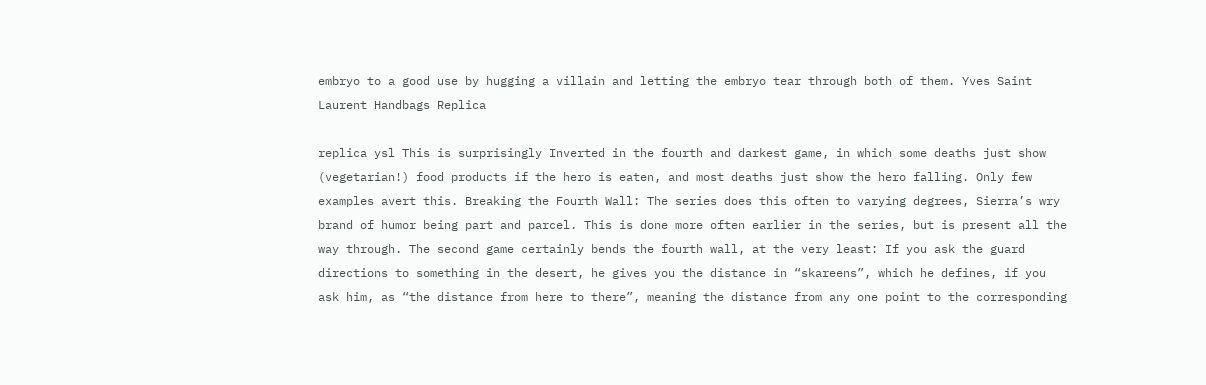embryo to a good use by hugging a villain and letting the embryo tear through both of them. Yves Saint Laurent Handbags Replica

replica ysl This is surprisingly Inverted in the fourth and darkest game, in which some deaths just show (vegetarian!) food products if the hero is eaten, and most deaths just show the hero falling. Only few examples avert this. Breaking the Fourth Wall: The series does this often to varying degrees, Sierra’s wry brand of humor being part and parcel. This is done more often earlier in the series, but is present all the way through. The second game certainly bends the fourth wall, at the very least: If you ask the guard directions to something in the desert, he gives you the distance in “skareens”, which he defines, if you ask him, as “the distance from here to there”, meaning the distance from any one point to the corresponding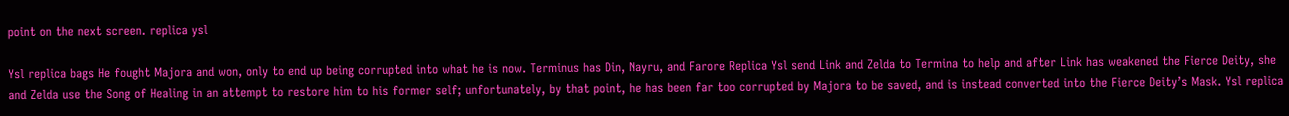point on the next screen. replica ysl

Ysl replica bags He fought Majora and won, only to end up being corrupted into what he is now. Terminus has Din, Nayru, and Farore Replica Ysl send Link and Zelda to Termina to help and after Link has weakened the Fierce Deity, she and Zelda use the Song of Healing in an attempt to restore him to his former self; unfortunately, by that point, he has been far too corrupted by Majora to be saved, and is instead converted into the Fierce Deity’s Mask. Ysl replica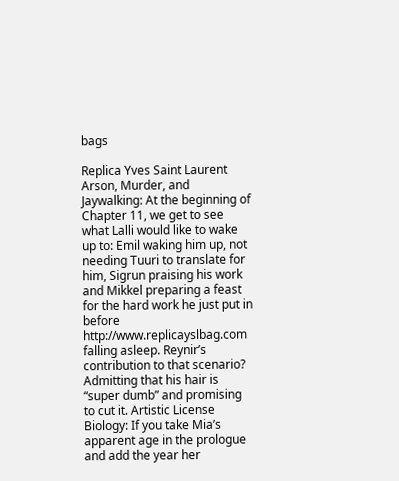bags

Replica Yves Saint Laurent Arson, Murder, and Jaywalking: At the beginning of Chapter 11, we get to see what Lalli would like to wake up to: Emil waking him up, not needing Tuuri to translate for him, Sigrun praising his work and Mikkel preparing a feast for the hard work he just put in before http://www.replicayslbag.com falling asleep. Reynir’s contribution to that scenario? Admitting that his hair is “super dumb” and promising to cut it. Artistic License Biology: If you take Mia’s apparent age in the prologue and add the year her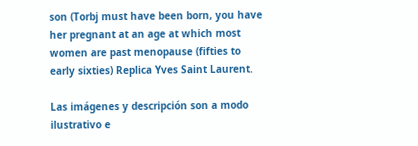son (Torbj must have been born, you have her pregnant at an age at which most women are past menopause (fifties to early sixties) Replica Yves Saint Laurent.

Las imágenes y descripción son a modo ilustrativo e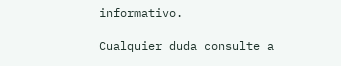informativo.

Cualquier duda consulte a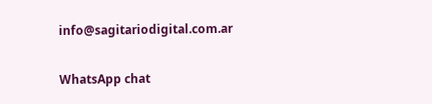info@sagitariodigital.com.ar

WhatsApp chat